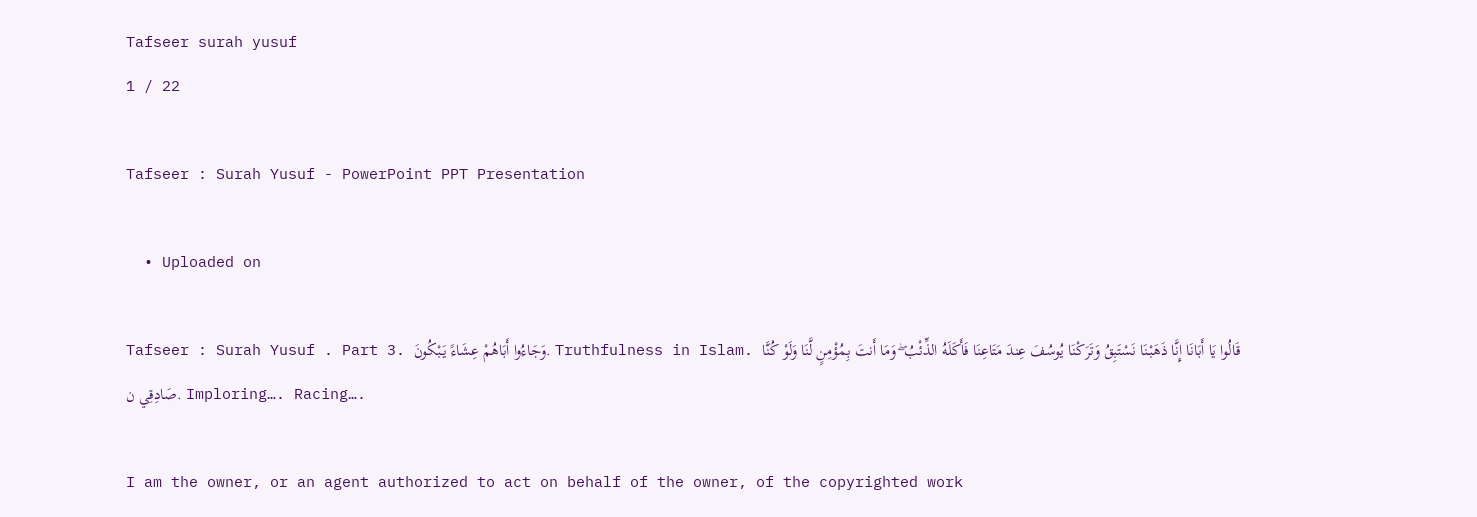Tafseer surah yusuf
1 / 22

Tafseer : Surah Yusuf - PowerPoint PPT Presentation

  • Uploaded on

Tafseer : Surah Yusuf . Part 3. وَجَاءُوا أَبَاهُمْ عِشَاءً يَبْكُونَ. Truthfulness in Islam. قَالُوا يَا أَبَانَا إِنَّا ذَهَبْنَا نَسْتَبِقُ وَتَرَكْنَا يُوسُفَ عِندَ مَتَاعِنَا فَأَكَلَهُ الذِّئْبُ ۖ وَمَا أَنتَ بِمُؤْمِنٍ لَّنَا وَلَوْ كُنَّا صَادِقِي ن. Imploring…. Racing….

I am the owner, or an agent authorized to act on behalf of the owner, of the copyrighted work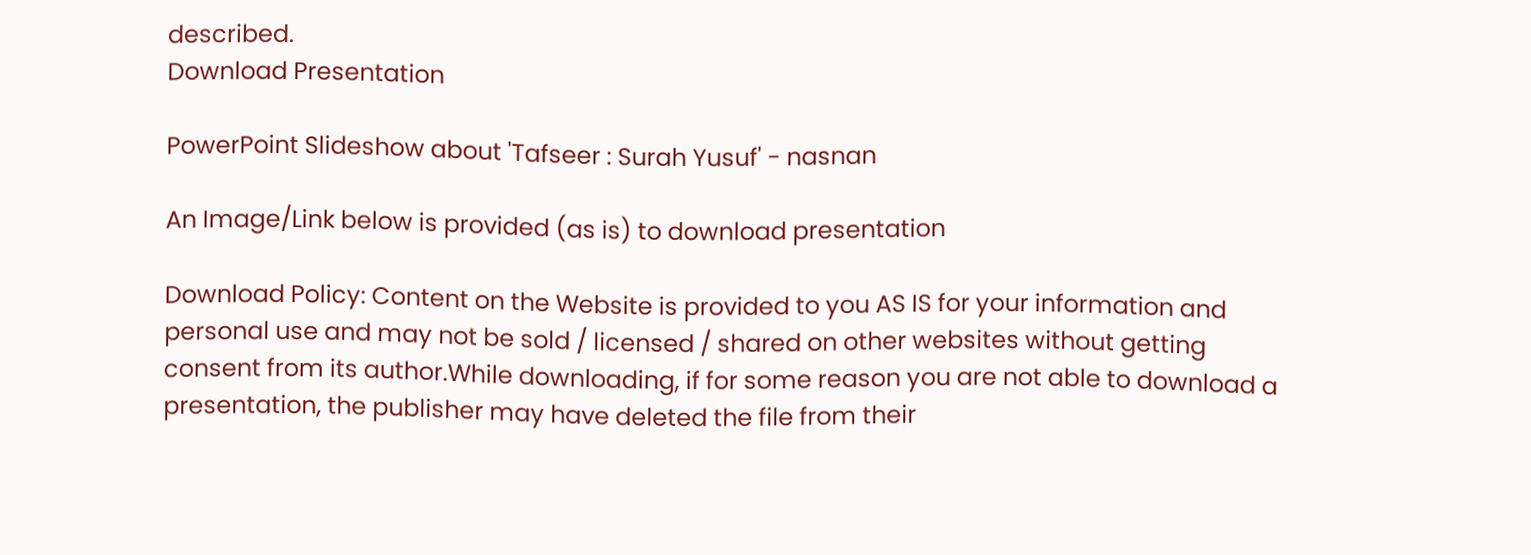described.
Download Presentation

PowerPoint Slideshow about 'Tafseer : Surah Yusuf' - nasnan

An Image/Link below is provided (as is) to download presentation

Download Policy: Content on the Website is provided to you AS IS for your information and personal use and may not be sold / licensed / shared on other websites without getting consent from its author.While downloading, if for some reason you are not able to download a presentation, the publisher may have deleted the file from their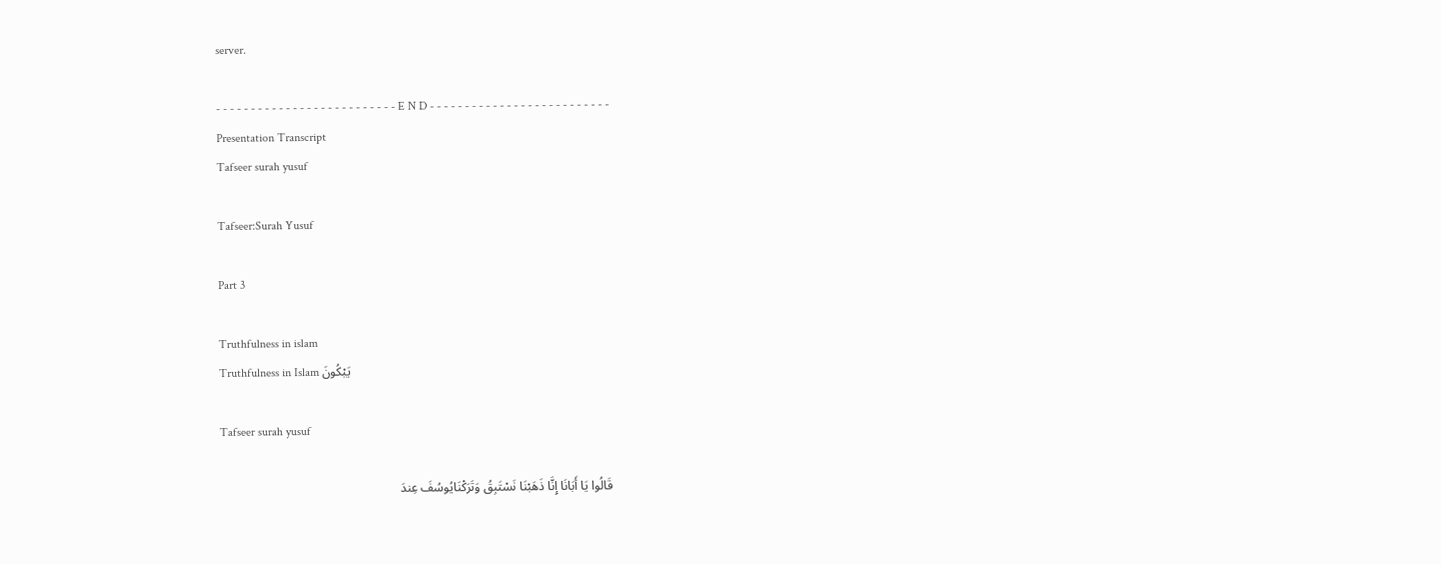server.

- - - - - - - - - - - - - - - - - - - - - - - - - - E N D - - - - - - - - - - - - - - - - - - - - - - - - - -
Presentation Transcript
Tafseer surah yusuf

Tafseer:Surah Yusuf

Part 3

Truthfulness in islam
Truthfulness in Islam يَبْكُونَ

Tafseer surah yusuf

قَالُوا يَا أَبَانَا إِنَّا ذَهَبْنَا نَسْتَبِقُ وَتَرَكْنَايُوسُفَ عِندَ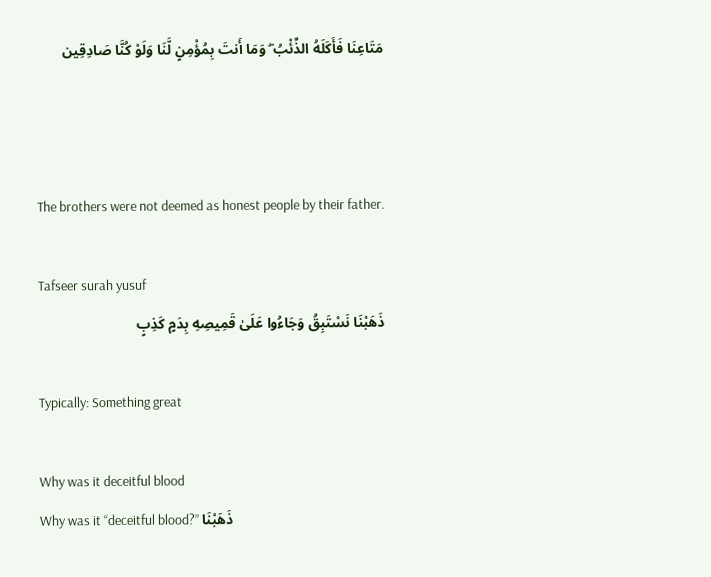مَتَاعِنَا فَأَكَلَهُ الذِّئْبُ ۖ وَمَا أَنتَ بِمُؤْمِنٍ لَّنَا وَلَوْ كُنَّا صَادِقِين



The brothers were not deemed as honest people by their father.

Tafseer surah yusuf
ذَهَبْنَا نَسْتَبِقُ وَجَاءُوا عَلَىٰ قَمِيصِهِ بِدَمٍ كَذِبٍ

Typically: Something great

Why was it deceitful blood
Why was it “deceitful blood?” ذَهَبْنَا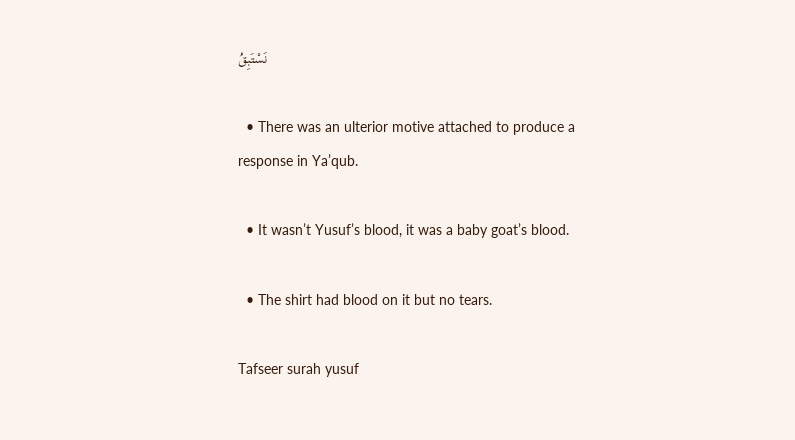نَسْتَبِقُ

  • There was an ulterior motive attached to produce a response in Ya’qub.

  • It wasn’t Yusuf’s blood, it was a baby goat’s blood.

  • The shirt had blood on it but no tears.

Tafseer surah yusuf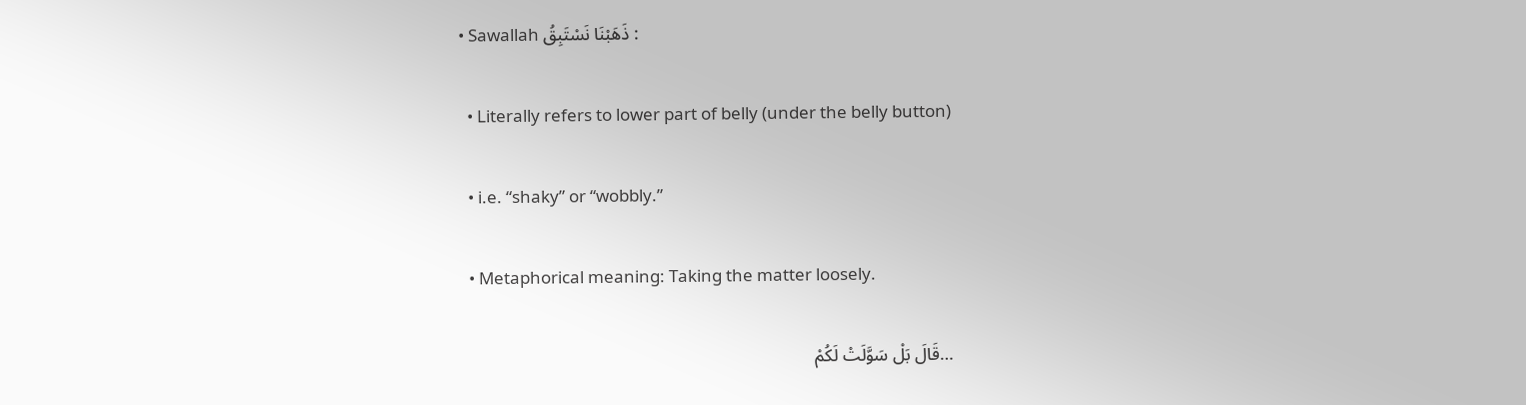• Sawallah ذَهَبْنَا نَسْتَبِقُ :

  • Literally refers to lower part of belly (under the belly button)

  • i.e. “shaky” or “wobbly.”

  • Metaphorical meaning: Taking the matter loosely.

…قَالَ بَلْ سَوَّلَتْ لَكُمْ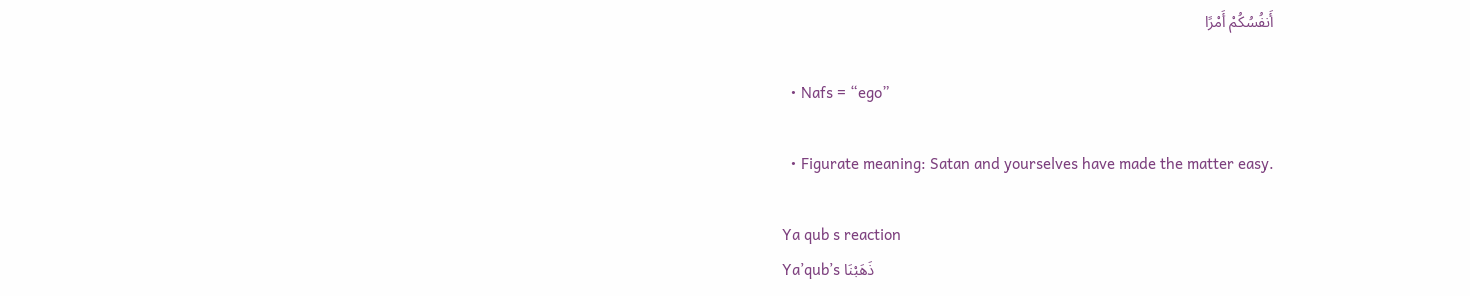أَنفُسُكُمْ أَمْرًا

  • Nafs = “ego”

  • Figurate meaning: Satan and yourselves have made the matter easy.

Ya qub s reaction
Ya’qub’s ذَهَبْنَا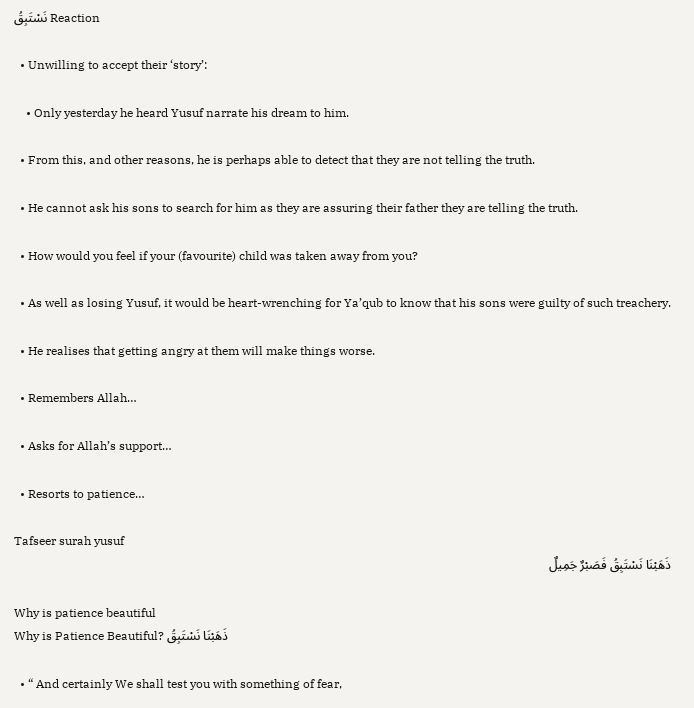نَسْتَبِقُ Reaction

  • Unwilling to accept their ‘story’:

    • Only yesterday he heard Yusuf narrate his dream to him.

  • From this, and other reasons, he is perhaps able to detect that they are not telling the truth.

  • He cannot ask his sons to search for him as they are assuring their father they are telling the truth.

  • How would you feel if your (favourite) child was taken away from you?

  • As well as losing Yusuf, it would be heart-wrenching for Ya’qub to know that his sons were guilty of such treachery.

  • He realises that getting angry at them will make things worse.

  • Remembers Allah…

  • Asks for Allah’s support…

  • Resorts to patience…

Tafseer surah yusuf
ذَهَبْنَا نَسْتَبِقُ فَصَبْرٌ جَمِيلٌ

Why is patience beautiful
Why is Patience Beautiful? ذَهَبْنَا نَسْتَبِقُ

  • “ And certainly We shall test you with something of fear,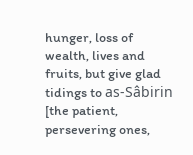hunger, loss of wealth, lives and fruits, but give glad tidings to as-Sâbirin [the patient, persevering ones,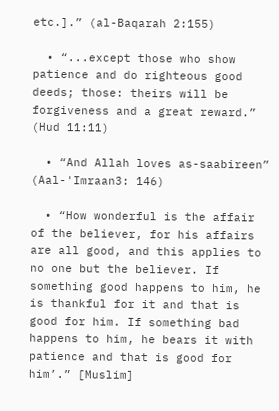etc.].” (al-Baqarah 2:155)

  • “...except those who show patience and do righteous good deeds; those: theirs will be forgiveness and a great reward.” (Hud 11:11)

  • “And Allah loves as-saabireen” (Aal-'Imraan3: 146)

  • “How wonderful is the affair of the believer, for his affairs are all good, and this applies to no one but the believer. If something good happens to him, he is thankful for it and that is good for him. If something bad happens to him, he bears it with patience and that is good for him’.” [Muslim]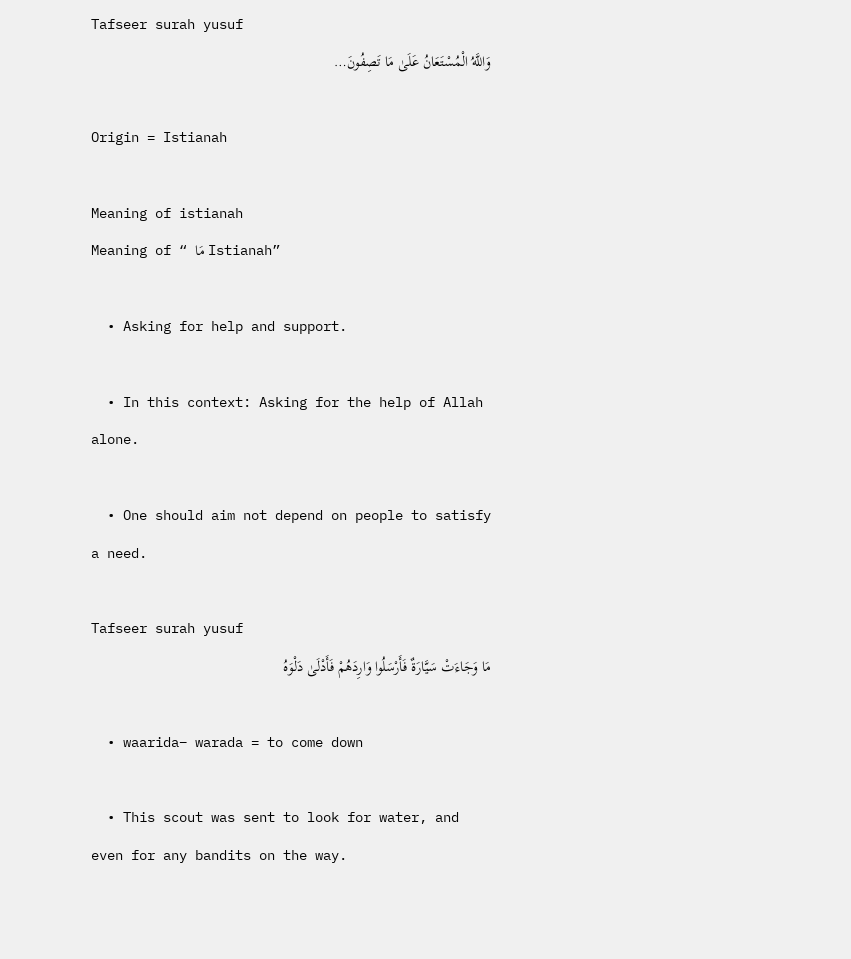Tafseer surah yusuf
وَاللَّهُ الْمُسْتَعَانُ عَلَىٰ مَا تَصِفُونَ…

Origin = Istianah

Meaning of istianah
Meaning of “ مَا Istianah”

  • Asking for help and support.

  • In this context: Asking for the help of Allah alone.

  • One should aim not depend on people to satisfy a need.

Tafseer surah yusuf
مَا وَجَاءَتْ سَيَّارَةٌ فَأَرْسَلُوا وَارِدَهُمْ فَأَدْلَىٰ دَلْوَهُ

  • waarida– warada = to come down

  • This scout was sent to look for water, and even for any bandits on the way.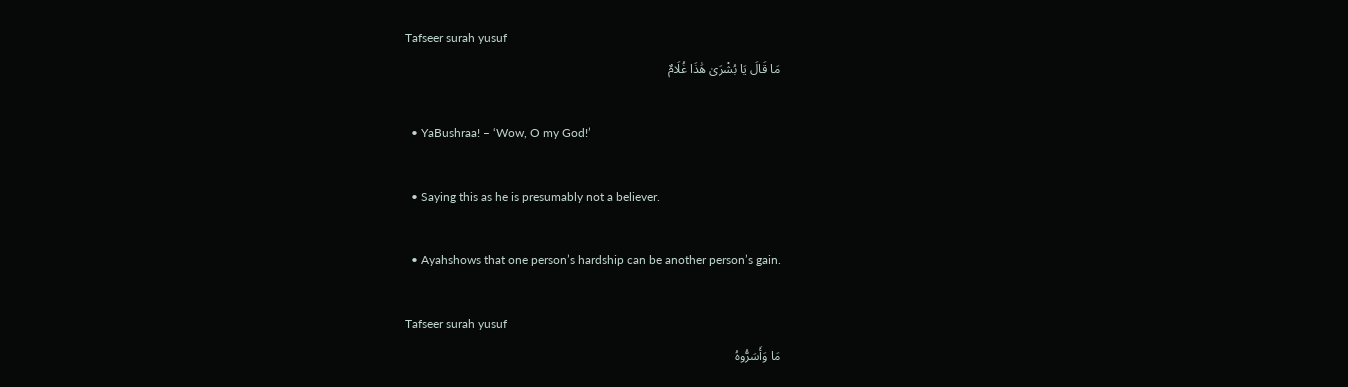Tafseer surah yusuf
مَا قَالَ يَا بُشْرَىٰ هَٰذَا غُلَامٌ

  • YaBushraa! – ‘Wow, O my God!’

  • Saying this as he is presumably not a believer.

  • Ayahshows that one person’s hardship can be another person’s gain.

Tafseer surah yusuf
مَا وَأَسَرُّوهُ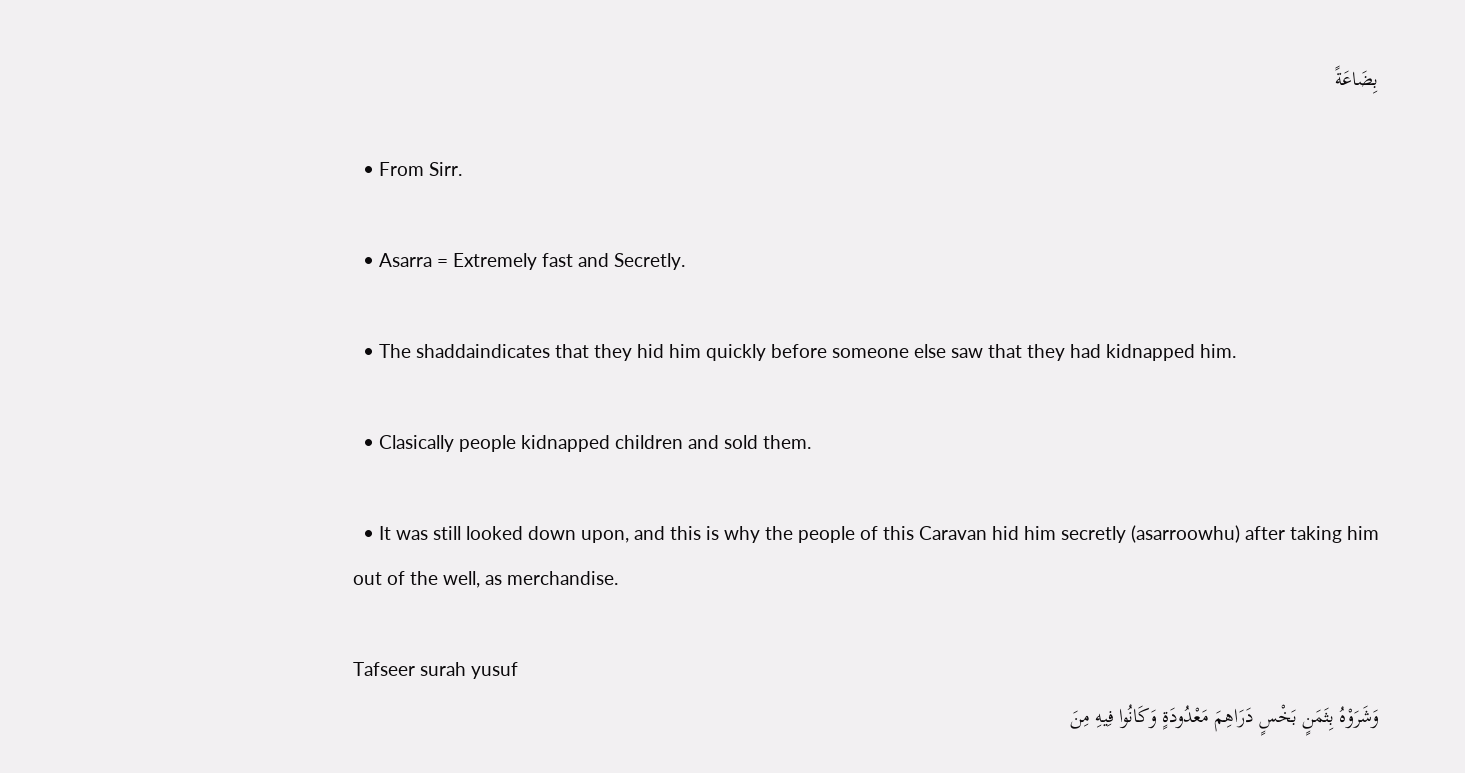بِضَاعَةً

  • From Sirr.

  • Asarra = Extremely fast and Secretly.

  • The shaddaindicates that they hid him quickly before someone else saw that they had kidnapped him.

  • Clasically people kidnapped children and sold them.

  • It was still looked down upon, and this is why the people of this Caravan hid him secretly (asarroowhu) after taking him out of the well, as merchandise.

Tafseer surah yusuf
وَشَرَوْهُ بِثَمَنٍ بَخْسٍ دَرَاهِمَ مَعْدُودَةٍ وَكَانُوا فِيهِ مِنَ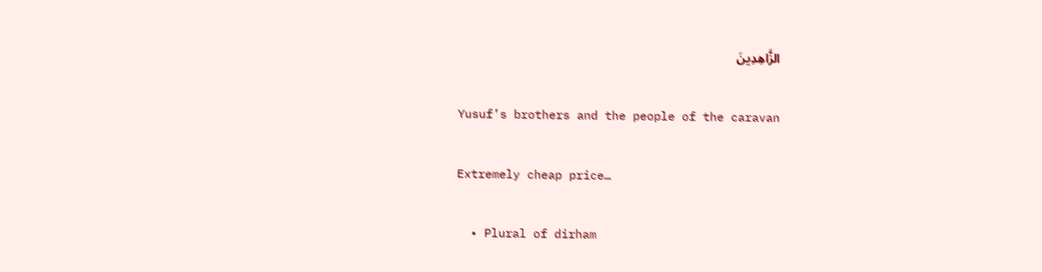الزَّاهِدِينَ

Yusuf’s brothers and the people of the caravan

Extremely cheap price…

  • Plural of dirham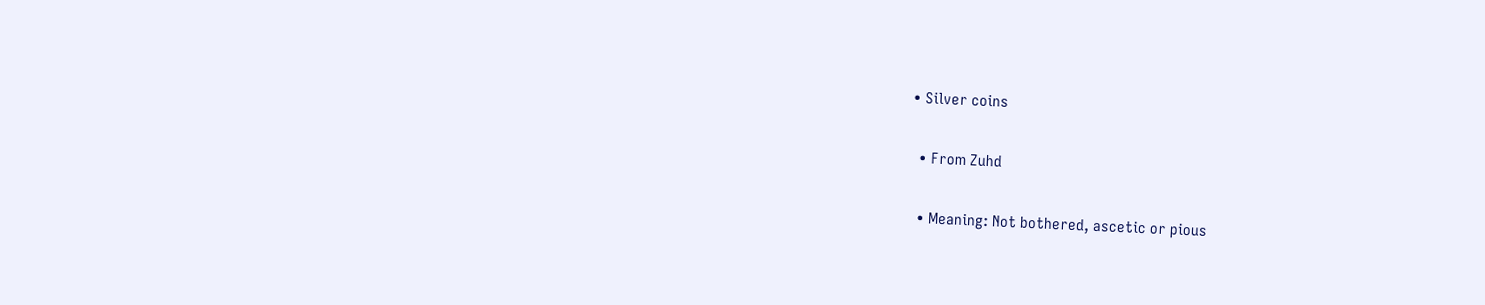• Silver coins

  • From Zuhd

  • Meaning: Not bothered, ascetic or pious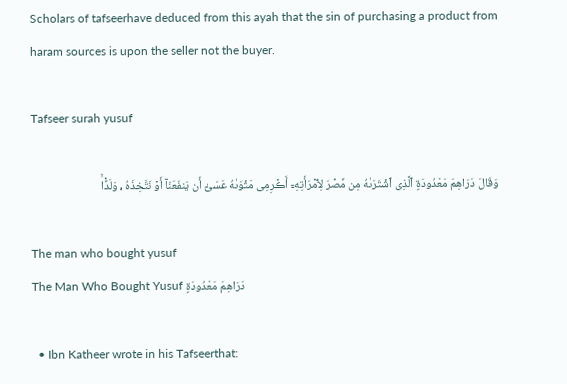Scholars of tafseerhave deduced from this ayah that the sin of purchasing a product from haram sources is upon the seller not the buyer.

Tafseer surah yusuf

وَقَالَ دَرَاهِمَ مَعْدُودَةٍ ٱلَّذِى ٱشۡتَرَٮٰهُ مِن مِّصۡرَ لِٱمۡرَأَتِهِۦۤ أَڪۡرِمِى مَثۡوَٮٰهُ عَسَىٰٓ أَن يَنفَعَنَآ أَوۡ نَتَّخِذَهُ ۥ وَلَدً۬ا‌ۚ

The man who bought yusuf
The Man Who Bought Yusuf دَرَاهِمَ مَعْدُودَةٍ

  • Ibn Katheer wrote in his Tafseerthat: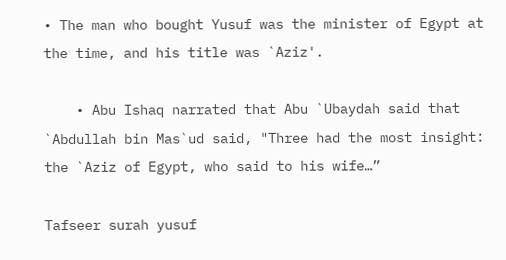• The man who bought Yusuf was the minister of Egypt at the time, and his title was `Aziz'.

    • Abu Ishaq narrated that Abu `Ubaydah said that `Abdullah bin Mas`ud said, "Three had the most insight: the `Aziz of Egypt, who said to his wife…”

Tafseer surah yusuf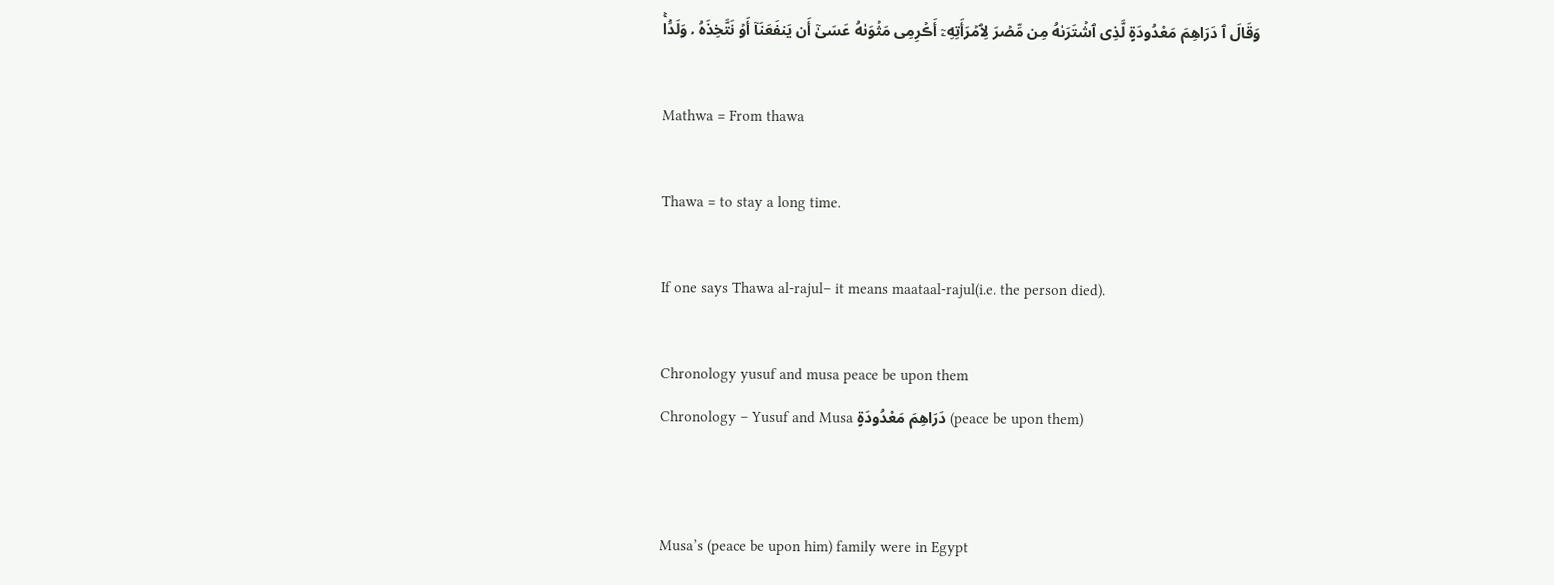وَقَالَ ٱ دَرَاهِمَ مَعْدُودَةٍ لَّذِى ٱشۡتَرَٮٰهُ مِن مِّصۡرَ لِٱمۡرَأَتِهِۦۤ أَڪۡرِمِى مَثۡوَٮٰهُ عَسَىٰٓ أَن يَنفَعَنَآ أَوۡ نَتَّخِذَهُ ۥ وَلَدً۬ا‌ۚ

Mathwa = From thawa

Thawa = to stay a long time.

If one says Thawa al-rajul– it means maataal-rajul(i.e. the person died).

Chronology yusuf and musa peace be upon them
Chronology – Yusuf and Musa دَرَاهِمَ مَعْدُودَةٍ (peace be upon them)


Musa’s (peace be upon him) family were in Egypt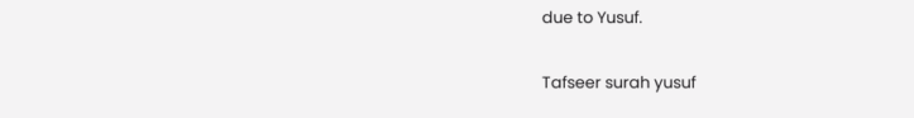due to Yusuf.

Tafseer surah yusuf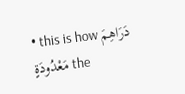• this is how دَرَاهِمَ مَعْدُودَةٍ the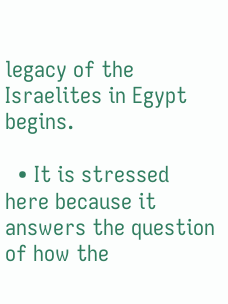legacy of the Israelites in Egypt begins.

  • It is stressed here because it answers the question of how the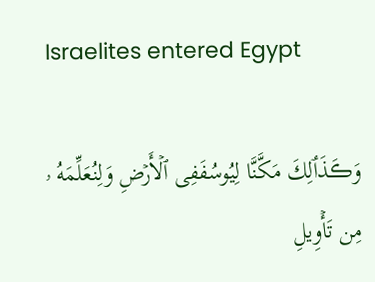Israelites entered Egypt

وَڪَذَٲلِكَ مَكَّنَّا لِيُوسُفَفِى ٱلۡأَرۡضِ وَلِنُعَلِّمَهُ ۥ مِن تَأۡوِيلِ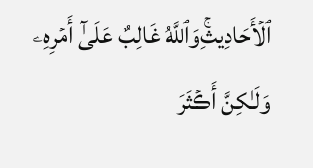ٱلۡأَحَادِيثِ‌ۚوَٱللَّهُ غَالِبٌ عَلَىٰٓ أَمۡرِهِۦ وَلَـٰكِنَّ أَڪۡثَرَ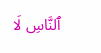ٱلنَّاسِ لَا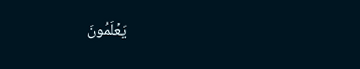يَعۡلَمُونَ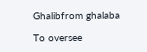Ghalibfrom ghalaba

To oversee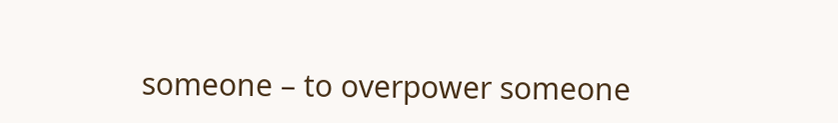someone – to overpower someone